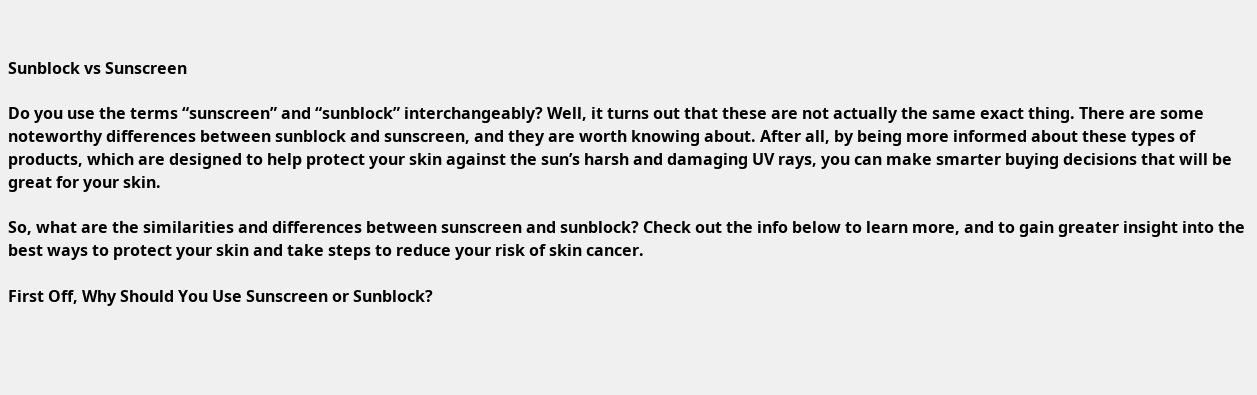Sunblock vs Sunscreen

Do you use the terms “sunscreen” and “sunblock” interchangeably? Well, it turns out that these are not actually the same exact thing. There are some noteworthy differences between sunblock and sunscreen, and they are worth knowing about. After all, by being more informed about these types of products, which are designed to help protect your skin against the sun’s harsh and damaging UV rays, you can make smarter buying decisions that will be great for your skin.

So, what are the similarities and differences between sunscreen and sunblock? Check out the info below to learn more, and to gain greater insight into the best ways to protect your skin and take steps to reduce your risk of skin cancer.

First Off, Why Should You Use Sunscreen or Sunblock?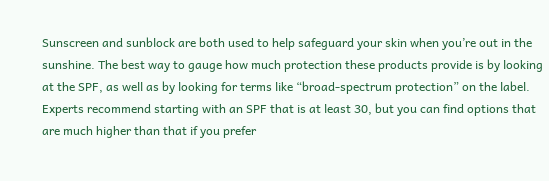Sunscreen and sunblock are both used to help safeguard your skin when you’re out in the sunshine. The best way to gauge how much protection these products provide is by looking at the SPF, as well as by looking for terms like “broad-spectrum protection” on the label. Experts recommend starting with an SPF that is at least 30, but you can find options that are much higher than that if you prefer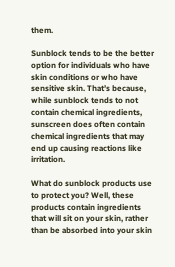them.

Sunblock tends to be the better option for individuals who have skin conditions or who have sensitive skin. That’s because, while sunblock tends to not contain chemical ingredients, sunscreen does often contain chemical ingredients that may end up causing reactions like irritation.

What do sunblock products use to protect you? Well, these products contain ingredients that will sit on your skin, rather than be absorbed into your skin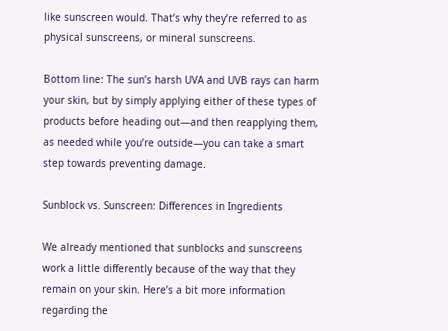like sunscreen would. That’s why they’re referred to as physical sunscreens, or mineral sunscreens.

Bottom line: The sun’s harsh UVA and UVB rays can harm your skin, but by simply applying either of these types of products before heading out—and then reapplying them, as needed while you’re outside—you can take a smart step towards preventing damage.

Sunblock vs. Sunscreen: Differences in Ingredients

We already mentioned that sunblocks and sunscreens work a little differently because of the way that they remain on your skin. Here’s a bit more information regarding the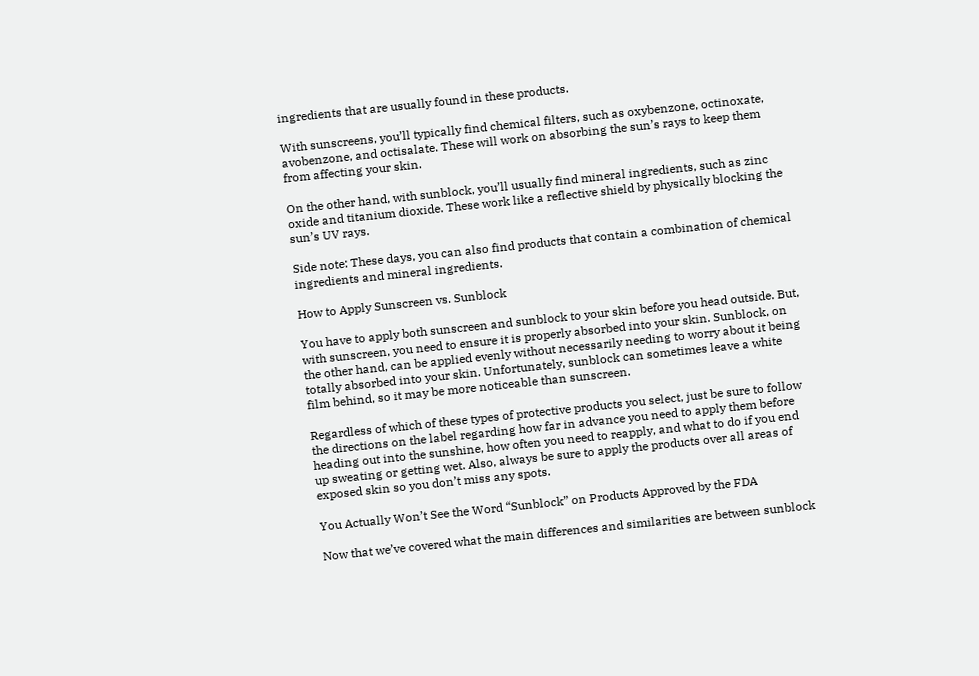ingredients that are usually found in these products.

With sunscreens, you’ll typically find chemical filters, such as oxybenzone, octinoxate, avobenzone, and octisalate. These will work on absorbing the sun’s rays to keep them from affecting your skin.

On the other hand, with sunblock, you’ll usually find mineral ingredients, such as zinc oxide and titanium dioxide. These work like a reflective shield by physically blocking the sun’s UV rays.

Side note: These days, you can also find products that contain a combination of chemical ingredients and mineral ingredients.

How to Apply Sunscreen vs. Sunblock

You have to apply both sunscreen and sunblock to your skin before you head outside. But, with sunscreen, you need to ensure it is properly absorbed into your skin. Sunblock, on the other hand, can be applied evenly without necessarily needing to worry about it being totally absorbed into your skin. Unfortunately, sunblock can sometimes leave a white film behind, so it may be more noticeable than sunscreen.

Regardless of which of these types of protective products you select, just be sure to follow the directions on the label regarding how far in advance you need to apply them before heading out into the sunshine, how often you need to reapply, and what to do if you end up sweating or getting wet. Also, always be sure to apply the products over all areas of exposed skin so you don’t miss any spots.

You Actually Won’t See the Word “Sunblock” on Products Approved by the FDA

Now that we’ve covered what the main differences and similarities are between sunblock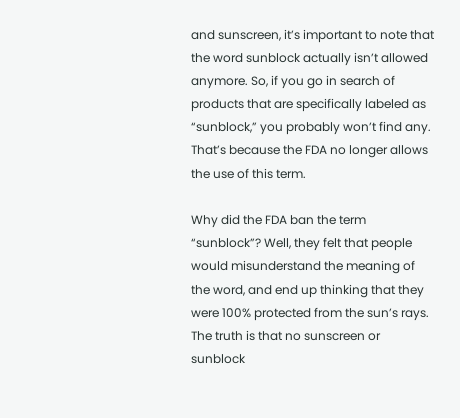and sunscreen, it’s important to note that the word sunblock actually isn’t allowed anymore. So, if you go in search of products that are specifically labeled as “sunblock,” you probably won’t find any. That’s because the FDA no longer allows the use of this term.

Why did the FDA ban the term “sunblock”? Well, they felt that people would misunderstand the meaning of the word, and end up thinking that they were 100% protected from the sun’s rays. The truth is that no sunscreen or sunblock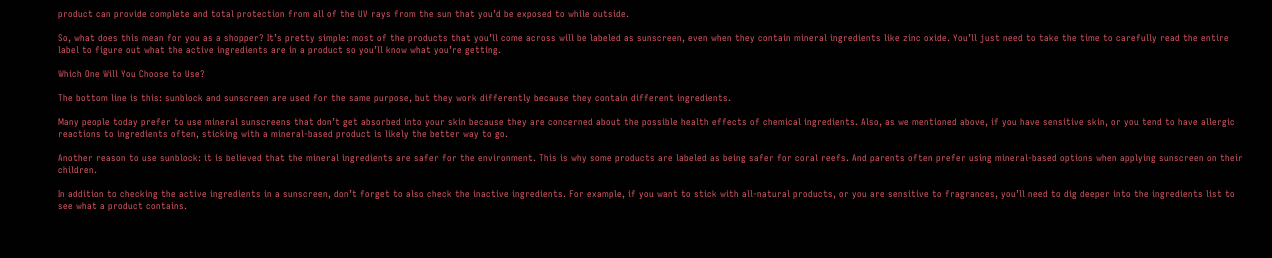product can provide complete and total protection from all of the UV rays from the sun that you’d be exposed to while outside.

So, what does this mean for you as a shopper? It’s pretty simple: most of the products that you’ll come across will be labeled as sunscreen, even when they contain mineral ingredients like zinc oxide. You’ll just need to take the time to carefully read the entire label to figure out what the active ingredients are in a product so you’ll know what you’re getting.

Which One Will You Choose to Use?

The bottom line is this: sunblock and sunscreen are used for the same purpose, but they work differently because they contain different ingredients.

Many people today prefer to use mineral sunscreens that don’t get absorbed into your skin because they are concerned about the possible health effects of chemical ingredients. Also, as we mentioned above, if you have sensitive skin, or you tend to have allergic reactions to ingredients often, sticking with a mineral-based product is likely the better way to go.

Another reason to use sunblock: it is believed that the mineral ingredients are safer for the environment. This is why some products are labeled as being safer for coral reefs. And parents often prefer using mineral-based options when applying sunscreen on their children.

In addition to checking the active ingredients in a sunscreen, don’t forget to also check the inactive ingredients. For example, if you want to stick with all-natural products, or you are sensitive to fragrances, you’ll need to dig deeper into the ingredients list to see what a product contains.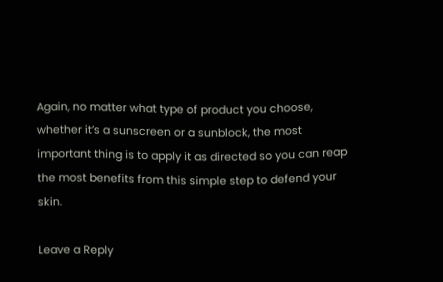Again, no matter what type of product you choose, whether it’s a sunscreen or a sunblock, the most important thing is to apply it as directed so you can reap the most benefits from this simple step to defend your skin.

Leave a Reply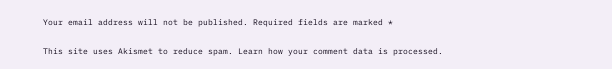Your email address will not be published. Required fields are marked *

This site uses Akismet to reduce spam. Learn how your comment data is processed.